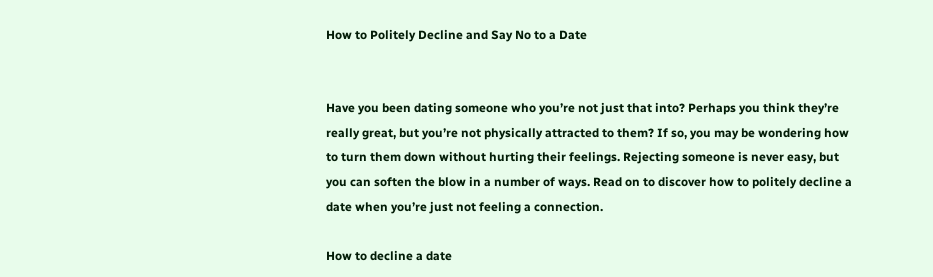How to Politely Decline and Say No to a Date


Have you been dating someone who you’re not just that into? Perhaps you think they’re really great, but you’re not physically attracted to them? If so, you may be wondering how to turn them down without hurting their feelings. Rejecting someone is never easy, but you can soften the blow in a number of ways. Read on to discover how to politely decline a date when you’re just not feeling a connection.

How to decline a date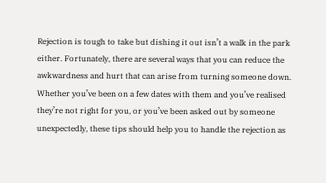Rejection is tough to take but dishing it out isn’t a walk in the park either. Fortunately, there are several ways that you can reduce the awkwardness and hurt that can arise from turning someone down. Whether you’ve been on a few dates with them and you’ve realised they’re not right for you, or you’ve been asked out by someone unexpectedly, these tips should help you to handle the rejection as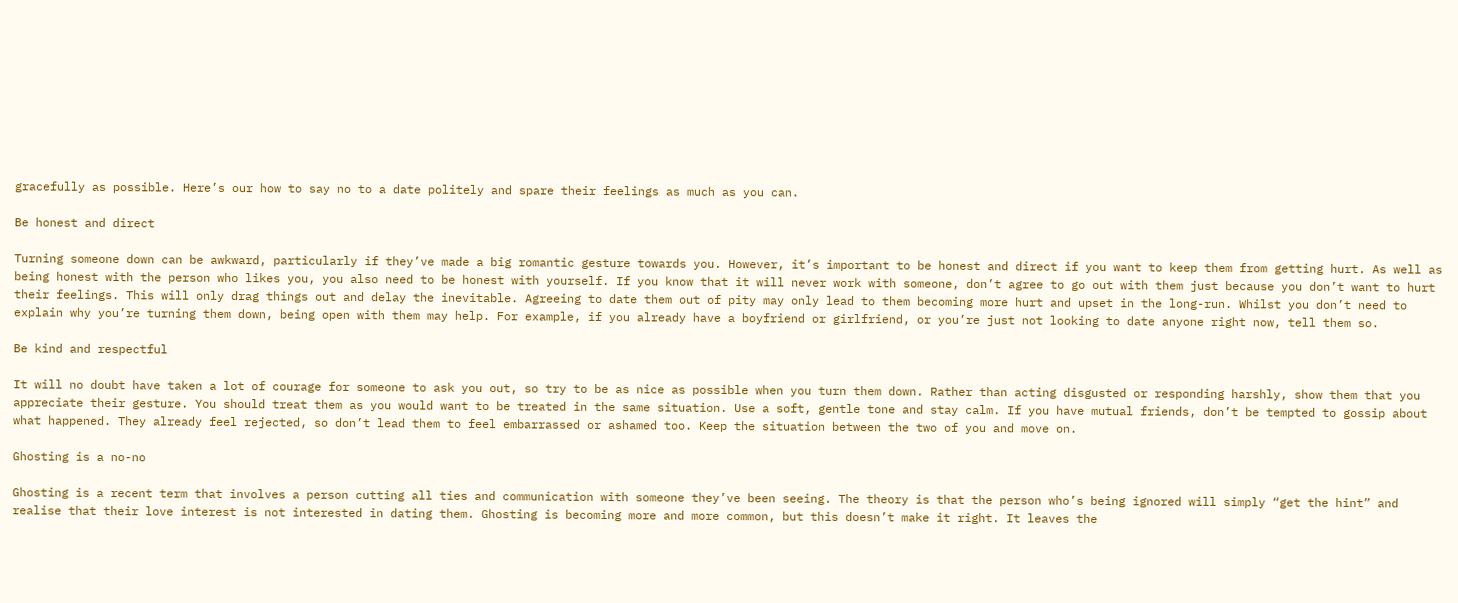gracefully as possible. Here’s our how to say no to a date politely and spare their feelings as much as you can.

Be honest and direct

Turning someone down can be awkward, particularly if they’ve made a big romantic gesture towards you. However, it’s important to be honest and direct if you want to keep them from getting hurt. As well as being honest with the person who likes you, you also need to be honest with yourself. If you know that it will never work with someone, don’t agree to go out with them just because you don’t want to hurt their feelings. This will only drag things out and delay the inevitable. Agreeing to date them out of pity may only lead to them becoming more hurt and upset in the long-run. Whilst you don’t need to explain why you’re turning them down, being open with them may help. For example, if you already have a boyfriend or girlfriend, or you’re just not looking to date anyone right now, tell them so.

Be kind and respectful

It will no doubt have taken a lot of courage for someone to ask you out, so try to be as nice as possible when you turn them down. Rather than acting disgusted or responding harshly, show them that you appreciate their gesture. You should treat them as you would want to be treated in the same situation. Use a soft, gentle tone and stay calm. If you have mutual friends, don’t be tempted to gossip about what happened. They already feel rejected, so don’t lead them to feel embarrassed or ashamed too. Keep the situation between the two of you and move on.

Ghosting is a no-no

Ghosting is a recent term that involves a person cutting all ties and communication with someone they’ve been seeing. The theory is that the person who’s being ignored will simply “get the hint” and realise that their love interest is not interested in dating them. Ghosting is becoming more and more common, but this doesn’t make it right. It leaves the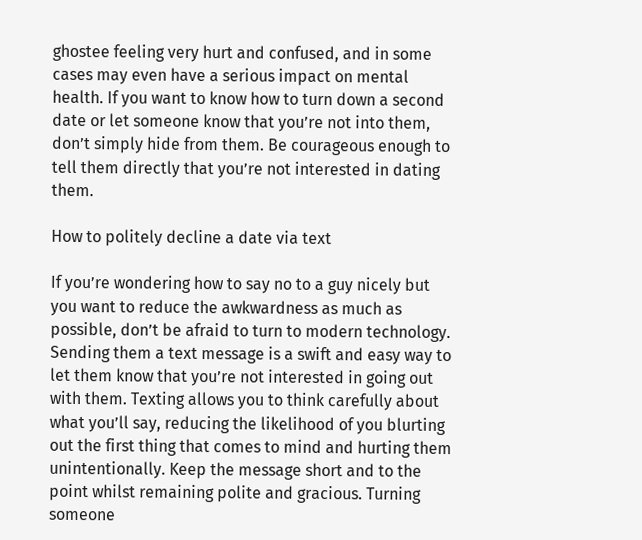ghostee feeling very hurt and confused, and in some cases may even have a serious impact on mental health. If you want to know how to turn down a second date or let someone know that you’re not into them, don’t simply hide from them. Be courageous enough to tell them directly that you’re not interested in dating them.

How to politely decline a date via text

If you’re wondering how to say no to a guy nicely but you want to reduce the awkwardness as much as possible, don’t be afraid to turn to modern technology. Sending them a text message is a swift and easy way to let them know that you’re not interested in going out with them. Texting allows you to think carefully about what you’ll say, reducing the likelihood of you blurting out the first thing that comes to mind and hurting them unintentionally. Keep the message short and to the point whilst remaining polite and gracious. Turning someone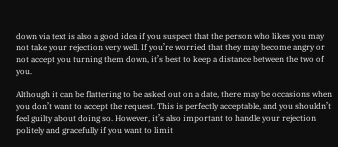down via text is also a good idea if you suspect that the person who likes you may not take your rejection very well. If you’re worried that they may become angry or not accept you turning them down, it’s best to keep a distance between the two of you.

Although it can be flattering to be asked out on a date, there may be occasions when you don’t want to accept the request. This is perfectly acceptable, and you shouldn’t feel guilty about doing so. However, it’s also important to handle your rejection politely and gracefully if you want to limit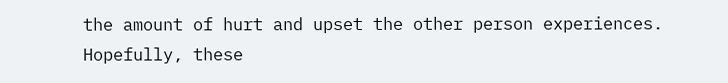the amount of hurt and upset the other person experiences. Hopefully, these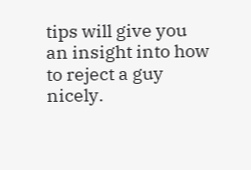tips will give you an insight into how to reject a guy nicely.